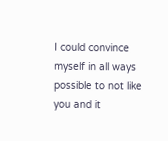I could convince myself in all ways possible to not like you and it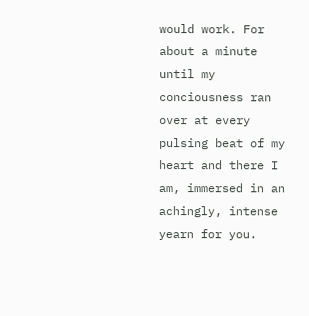would work. For about a minute until my conciousness ran over at every pulsing beat of my heart and there I am, immersed in an achingly, intense yearn for you.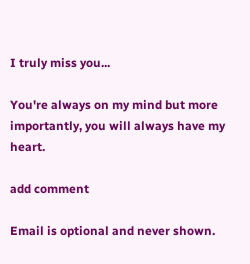I truly miss you...

You're always on my mind but more importantly, you will always have my heart.

add comment

Email is optional and never shown.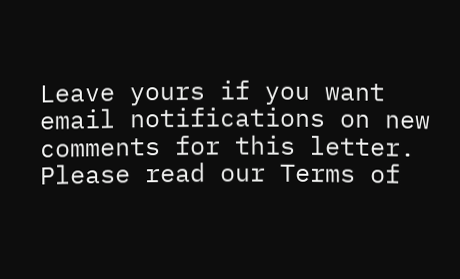Leave yours if you want email notifications on new comments for this letter.
Please read our Terms of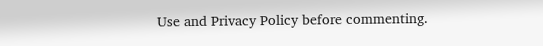Use and Privacy Policy before commenting.